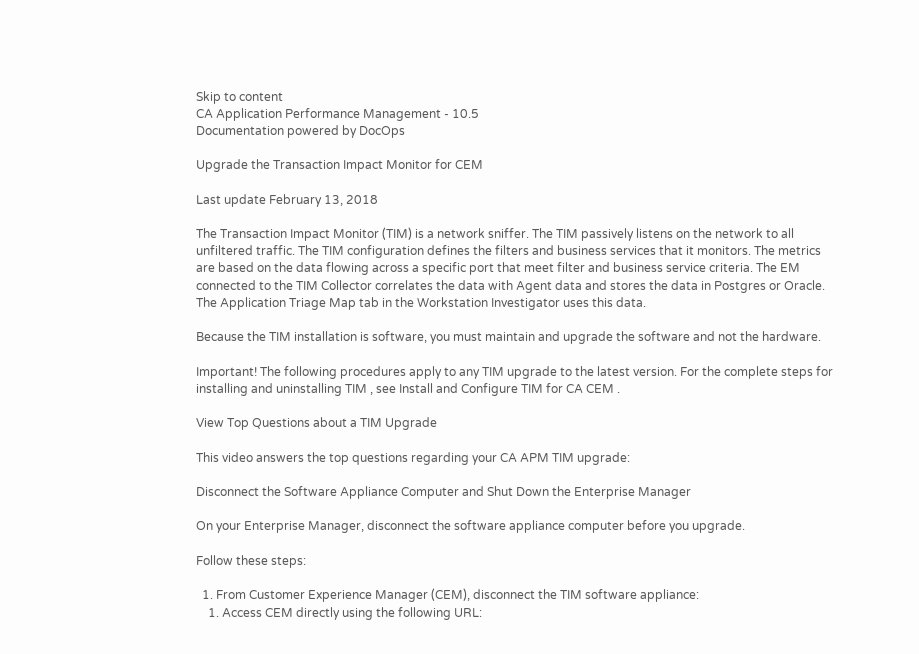Skip to content
CA Application Performance Management - 10.5
Documentation powered by DocOps

Upgrade the Transaction Impact Monitor for CEM

Last update February 13, 2018

The Transaction Impact Monitor (TIM) is a network sniffer. The TIM passively listens on the network to all unfiltered traffic. The TIM configuration defines the filters and business services that it monitors. The metrics are based on the data flowing across a specific port that meet filter and business service criteria. The EM connected to the TIM Collector correlates the data with Agent data and stores the data in Postgres or Oracle. The Application Triage Map tab in the Workstation Investigator uses this data.

Because the TIM installation is software, you must maintain and upgrade the software and not the hardware.

Important! The following procedures apply to any TIM upgrade to the latest version. For the complete steps for installing and uninstalling TIM , see Install and Configure TIM for CA CEM .

View Top Questions about a TIM Upgrade

This video answers the top questions regarding your CA APM TIM upgrade:

Disconnect the Software Appliance Computer and Shut Down the Enterprise Manager

On your Enterprise Manager, disconnect the software appliance computer before you upgrade.

Follow these steps:

  1. From Customer Experience Manager (CEM), disconnect the TIM software appliance:
    1. Access CEM directly using the following URL: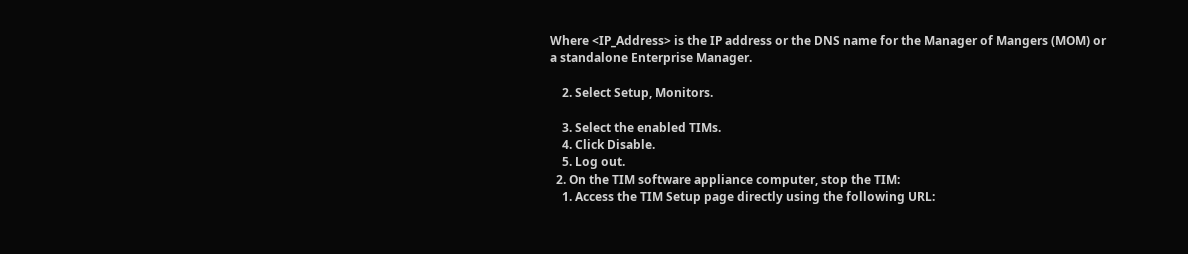Where <IP_Address> is the IP address or the DNS name for the Manager of Mangers (MOM) or a standalone Enterprise Manager.

    2. Select Setup, Monitors.

    3. Select the enabled TIMs.
    4. Click Disable.
    5. Log out.
  2. On the TIM software appliance computer, stop the TIM:
    1. Access the TIM Setup page directly using the following URL: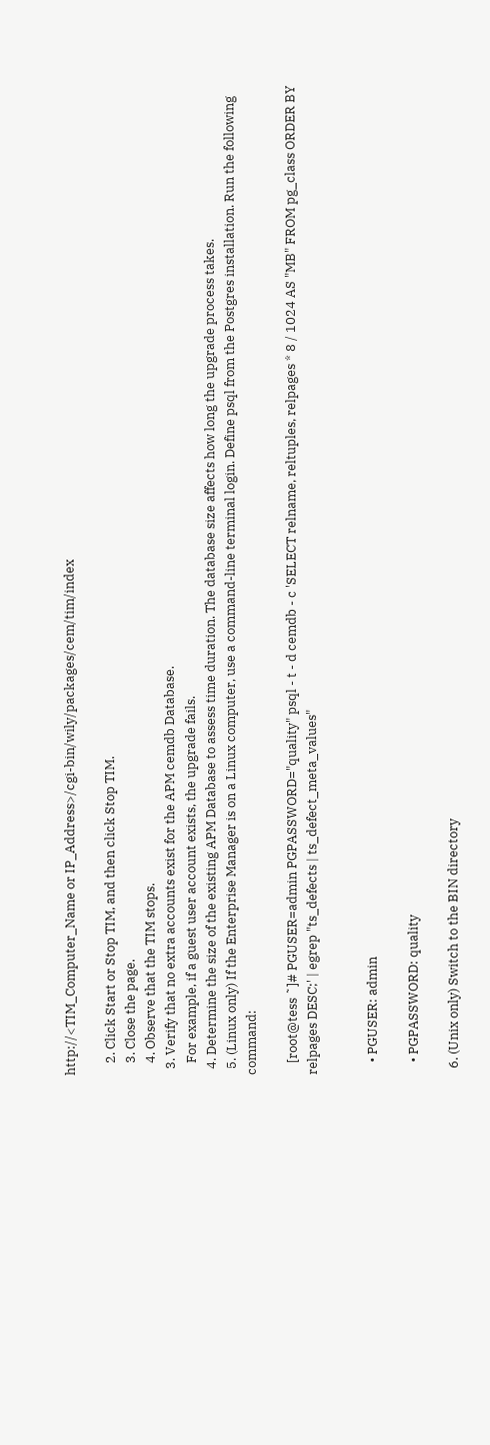http://<TIM_Computer_Name or IP_Address>/cgi-bin/wily/packages/cem/tim/index

    2. Click Start or Stop TIM, and then click Stop TIM.
    3. Close the page.
    4. Observe that the TIM stops.
  3. Verify that no extra accounts exist for the APM cemdb Database.
    For example, if a guest user account exists, the upgrade fails.
  4. Determine the size of the existing APM Database to assess time duration. The database size affects how long the upgrade process takes.
  5. (Linux only) If the Enterprise Manager is on a Linux computer, use a command-line terminal login. Define psql from the Postgres installation. Run the following command:

    [root@tess ˜]# PGUSER=admin PGPASSWORD="quality" psql - t - d cemdb - c 'SELECT relname, reltuples, relpages * 8 / 1024 AS "MB" FROM pg_class ORDER BY relpages DESC;' | egrep "ts_defects | ts_defect_meta_values"


    • PGUSER: admin

    • PGPASSWORD: quality

  6. (Unix only) Switch to the BIN directory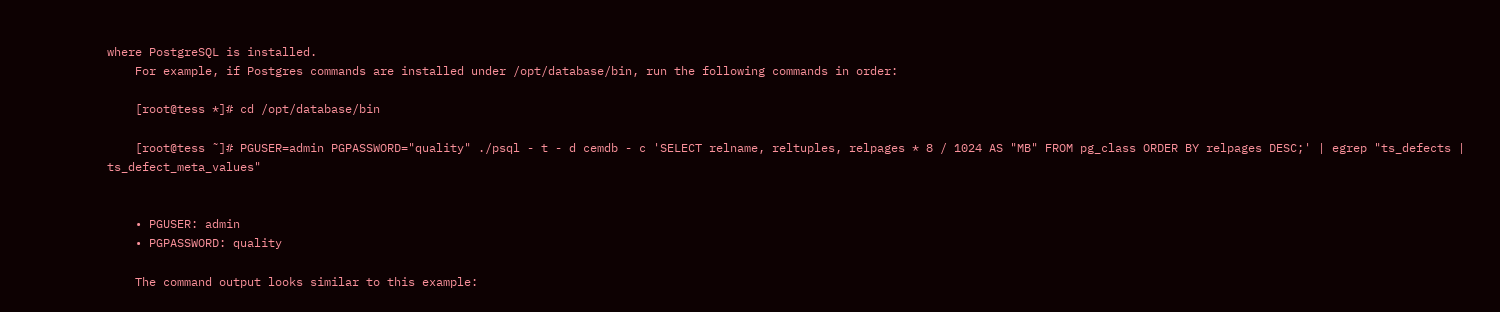where PostgreSQL is installed.
    For example, if Postgres commands are installed under /opt/database/bin, run the following commands in order:

    [root@tess *]# cd /opt/database/bin

    [root@tess ˜]# PGUSER=admin PGPASSWORD="quality" ./psql - t - d cemdb - c 'SELECT relname, reltuples, relpages * 8 / 1024 AS "MB" FROM pg_class ORDER BY relpages DESC;' | egrep "ts_defects | ts_defect_meta_values"


    • PGUSER: admin
    • PGPASSWORD: quality

    The command output looks similar to this example: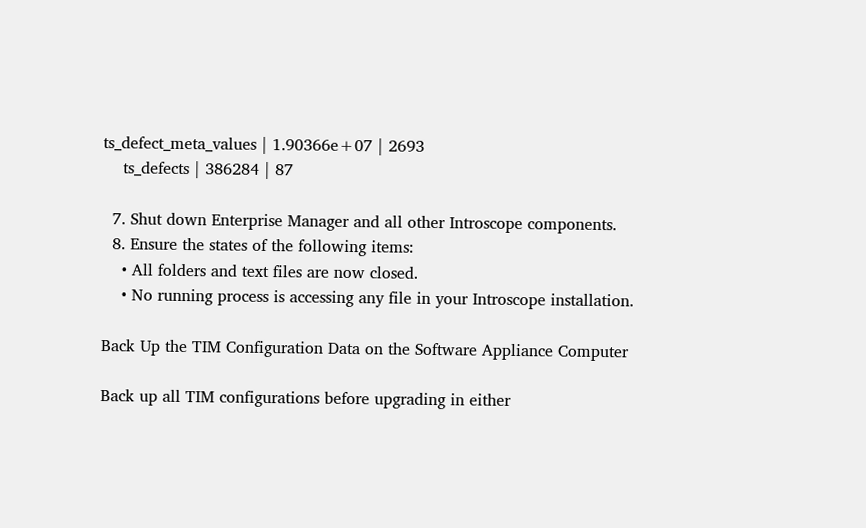ts_defect_meta_values | 1.90366e+07 | 2693
    ts_defects | 386284 | 87

  7. Shut down Enterprise Manager and all other Introscope components.
  8. Ensure the states of the following items:
    • All folders and text files are now closed.
    • No running process is accessing any file in your Introscope installation.

Back Up the TIM Configuration Data on the Software Appliance Computer

Back up all TIM configurations before upgrading in either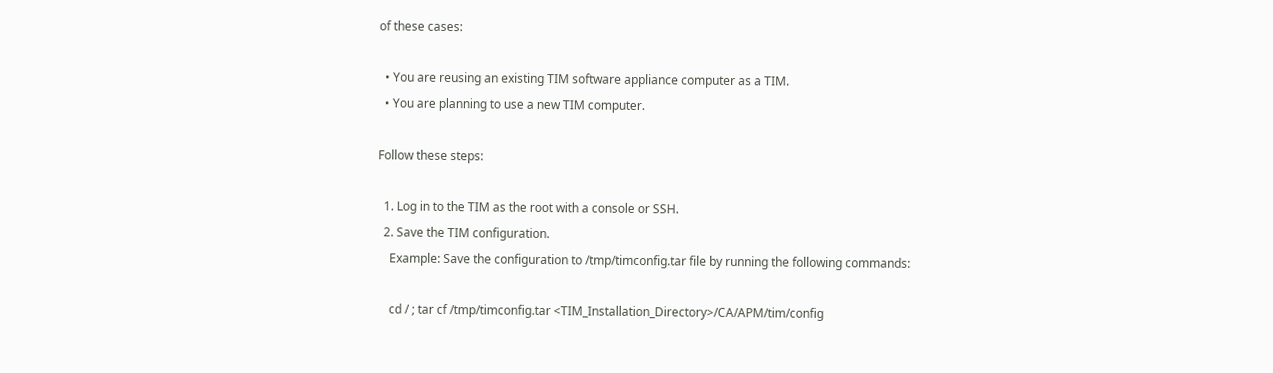of these cases:

  • You are reusing an existing TIM software appliance computer as a TIM.
  • You are planning to use a new TIM computer.

Follow these steps:

  1. Log in to the TIM as the root with a console or SSH.
  2. Save the TIM configuration.
    Example: Save the configuration to /tmp/timconfig.tar file by running the following commands:

    cd / ; tar cf /tmp/timconfig.tar <TIM_Installation_Directory>/CA/APM/tim/config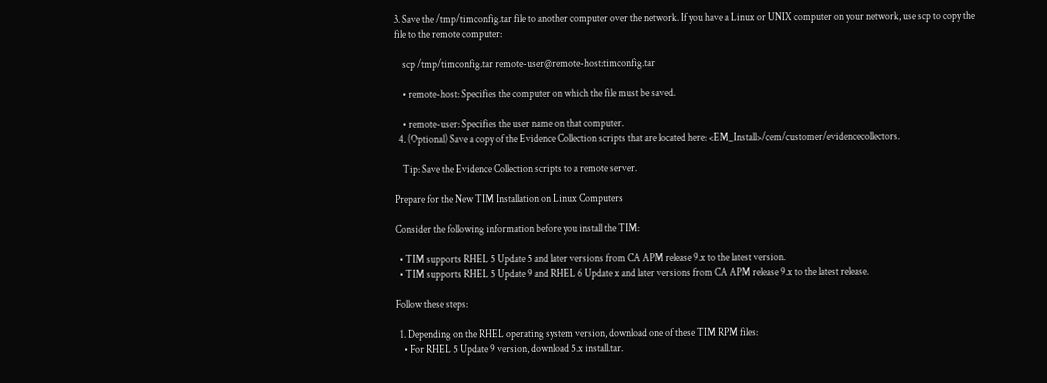3. Save the /tmp/timconfig.tar file to another computer over the network. If you have a Linux or UNIX computer on your network, use scp to copy the file to the remote computer:

    scp /tmp/timconfig.tar remote-user@remote-host:timconfig.tar

    • remote-host: Specifies the computer on which the file must be saved.

    • remote-user: Specifies the user name on that computer.
  4. (Optional) Save a copy of the Evidence Collection scripts that are located here: <EM_Install>/cem/customer/evidencecollectors.

    Tip: Save the Evidence Collection scripts to a remote server.

Prepare for the New TIM Installation on Linux Computers

Consider the following information before you install the TIM:

  • TIM supports RHEL 5 Update 5 and later versions from CA APM release 9.x to the latest version.
  • TIM supports RHEL 5 Update 9 and RHEL 6 Update x and later versions from CA APM release 9.x to the latest release.

Follow these steps:

  1. Depending on the RHEL operating system version, download one of these TIM RPM files:
    • For RHEL 5 Update 9 version, download 5.x install.tar.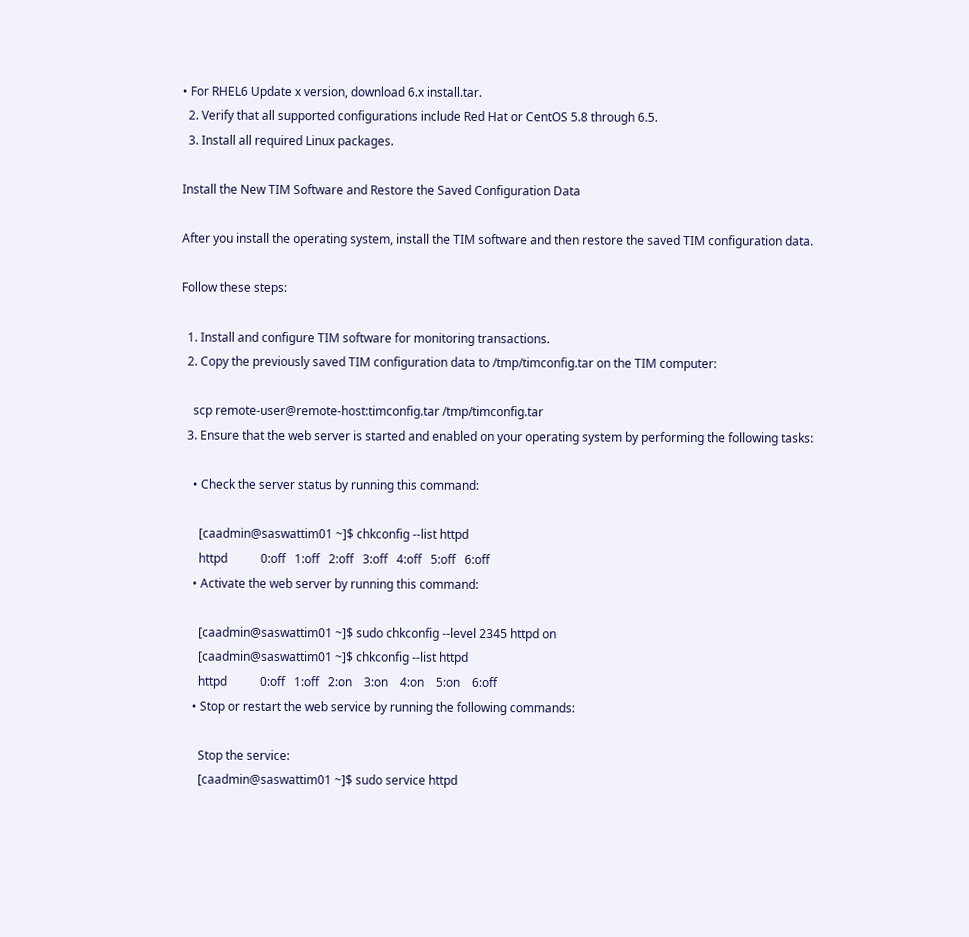• For RHEL6 Update x version, download 6.x install.tar.
  2. Verify that all supported configurations include Red Hat or CentOS 5.8 through 6.5.
  3. Install all required Linux packages.

Install the New TIM Software and Restore the Saved Configuration Data

After you install the operating system, install the TIM software and then restore the saved TIM configuration data.

Follow these steps:

  1. Install and configure TIM software for monitoring transactions.
  2. Copy the previously saved TIM configuration data to /tmp/timconfig.tar on the TIM computer:

    scp remote-user@remote-host:timconfig.tar /tmp/timconfig.tar
  3. Ensure that the web server is started and enabled on your operating system by performing the following tasks:

    • Check the server status by running this command:

      [caadmin@saswattim01 ~]$ chkconfig --list httpd
      httpd           0:off   1:off   2:off   3:off   4:off   5:off   6:off
    • Activate the web server by running this command:

      [caadmin@saswattim01 ~]$ sudo chkconfig --level 2345 httpd on
      [caadmin@saswattim01 ~]$ chkconfig --list httpd
      httpd           0:off   1:off   2:on    3:on    4:on    5:on    6:off
    • Stop or restart the web service by running the following commands:

      Stop the service:
      [caadmin@saswattim01 ~]$ sudo service httpd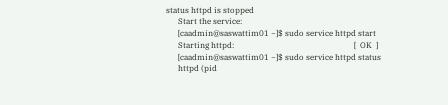status httpd is stopped
      Start the service:
      [caadmin@saswattim01 ~]$ sudo service httpd start
      Starting httpd:                                                            [  OK  ]
      [caadmin@saswattim01 ~]$ sudo service httpd status
      httpd (pid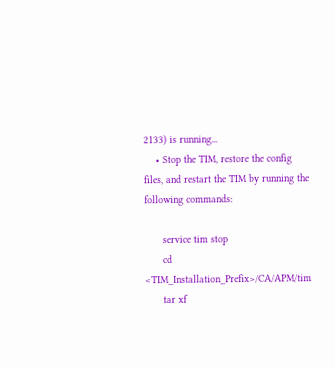2133) is running...
    • Stop the TIM, restore the config files, and restart the TIM by running the following commands:

      service tim stop
      cd <TIM_Installation_Prefix>/CA/APM/tim
      tar xf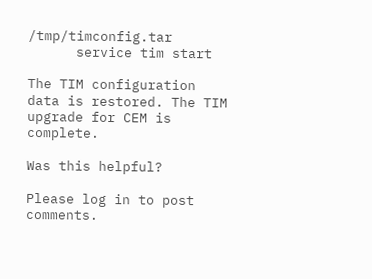/tmp/timconfig.tar
      service tim start

The TIM configuration data is restored. The TIM upgrade for CEM is complete.

Was this helpful?

Please log in to post comments.